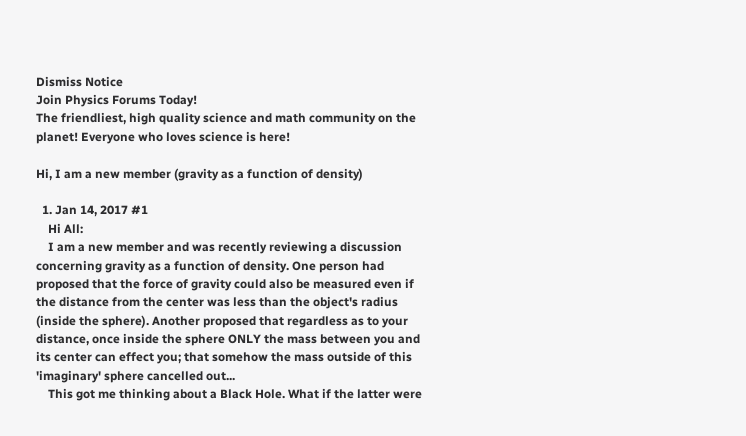Dismiss Notice
Join Physics Forums Today!
The friendliest, high quality science and math community on the planet! Everyone who loves science is here!

Hi, I am a new member (gravity as a function of density)

  1. Jan 14, 2017 #1
    Hi All:
    I am a new member and was recently reviewing a discussion concerning gravity as a function of density. One person had proposed that the force of gravity could also be measured even if the distance from the center was less than the object's radius (inside the sphere). Another proposed that regardless as to your distance, once inside the sphere ONLY the mass between you and its center can effect you; that somehow the mass outside of this 'imaginary' sphere cancelled out...
    This got me thinking about a Black Hole. What if the latter were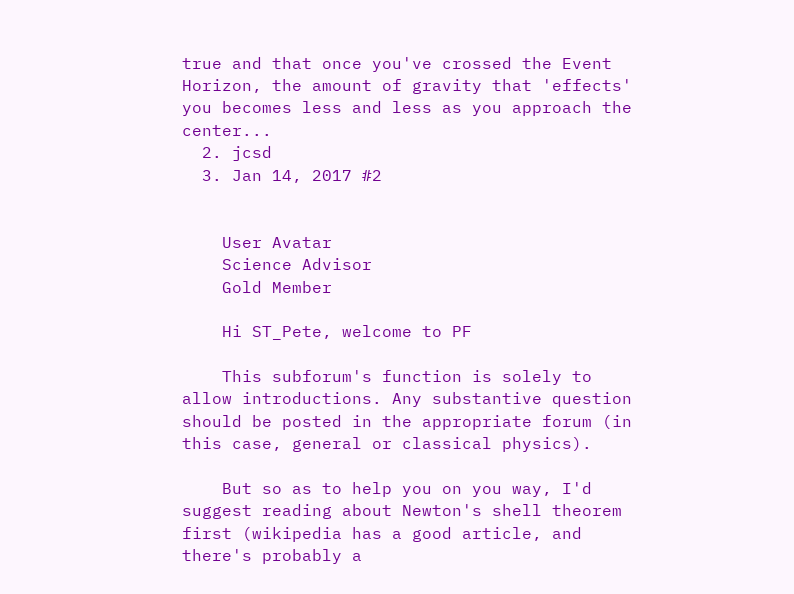true and that once you've crossed the Event Horizon, the amount of gravity that 'effects' you becomes less and less as you approach the center...
  2. jcsd
  3. Jan 14, 2017 #2


    User Avatar
    Science Advisor
    Gold Member

    Hi ST_Pete, welcome to PF

    This subforum's function is solely to allow introductions. Any substantive question should be posted in the appropriate forum (in this case, general or classical physics).

    But so as to help you on you way, I'd suggest reading about Newton's shell theorem first (wikipedia has a good article, and there's probably a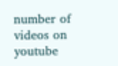number of videos on youtube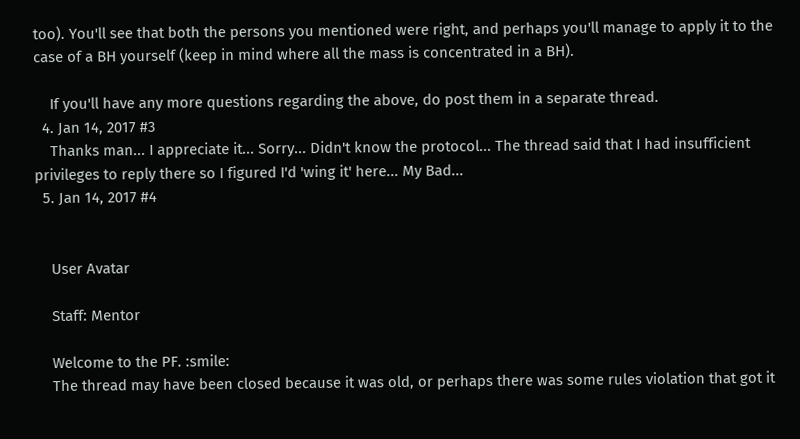too). You'll see that both the persons you mentioned were right, and perhaps you'll manage to apply it to the case of a BH yourself (keep in mind where all the mass is concentrated in a BH).

    If you'll have any more questions regarding the above, do post them in a separate thread.
  4. Jan 14, 2017 #3
    Thanks man... I appreciate it... Sorry... Didn't know the protocol... The thread said that I had insufficient privileges to reply there so I figured I'd 'wing it' here... My Bad...
  5. Jan 14, 2017 #4


    User Avatar

    Staff: Mentor

    Welcome to the PF. :smile:
    The thread may have been closed because it was old, or perhaps there was some rules violation that got it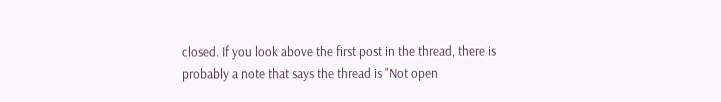closed. If you look above the first post in the thread, there is probably a note that says the thread is "Not open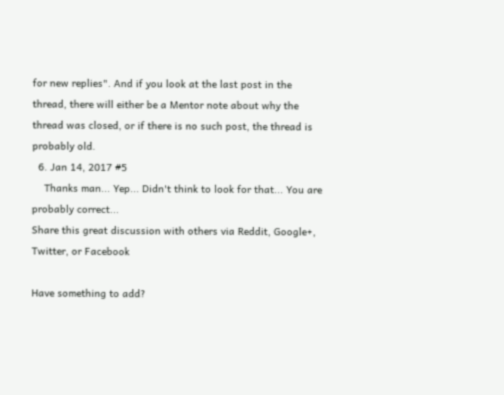for new replies". And if you look at the last post in the thread, there will either be a Mentor note about why the thread was closed, or if there is no such post, the thread is probably old.
  6. Jan 14, 2017 #5
    Thanks man... Yep... Didn't think to look for that... You are probably correct...
Share this great discussion with others via Reddit, Google+, Twitter, or Facebook

Have something to add?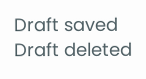Draft saved Draft deleted